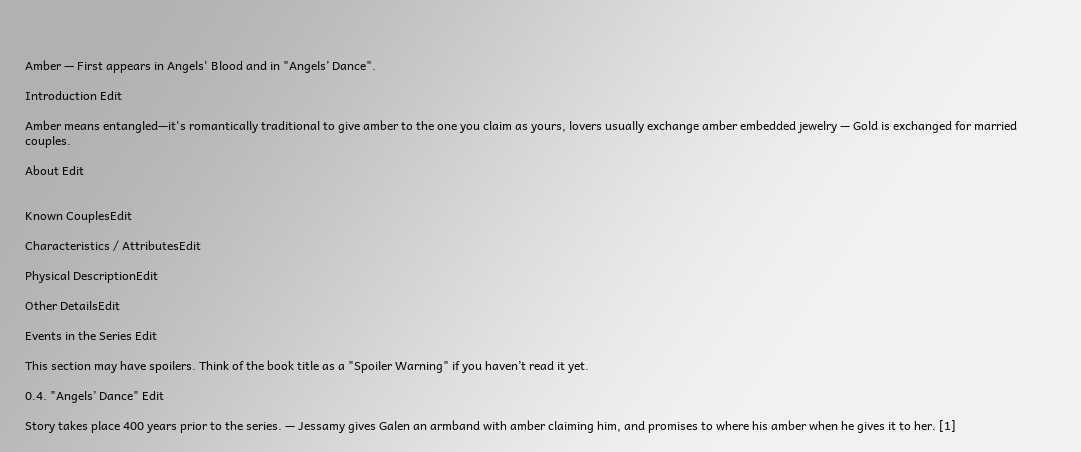Amber — First appears in Angels' Blood and in "Angels’ Dance".

Introduction Edit

Amber means entangled—it's romantically traditional to give amber to the one you claim as yours, lovers usually exchange amber embedded jewelry — Gold is exchanged for married couples.

About Edit


Known CouplesEdit

Characteristics / AttributesEdit

Physical DescriptionEdit

Other DetailsEdit

Events in the Series Edit

This section may have spoilers. Think of the book title as a "Spoiler Warning" if you haven’t read it yet.

0.4. "Angels’ Dance" Edit

Story takes place 400 years prior to the series. — Jessamy gives Galen an armband with amber claiming him, and promises to where his amber when he gives it to her. [1]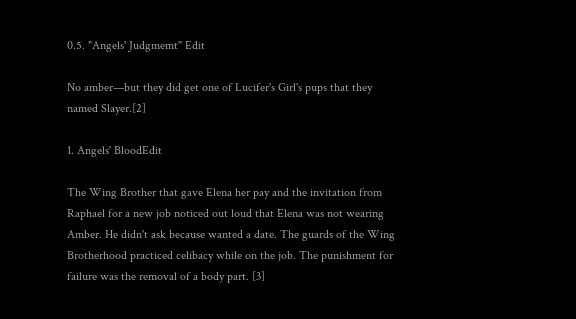0.5. "Angels' Judgmemt" Edit

No amber—but they did get one of Lucifer's Girl's pups that they named Slayer.[2]

1. Angels' BloodEdit

The Wing Brother that gave Elena her pay and the invitation from Raphael for a new job noticed out loud that Elena was not wearing Amber. He didn't ask because wanted a date. The guards of the Wing Brotherhood practiced celibacy while on the job. The punishment for failure was the removal of a body part. [3]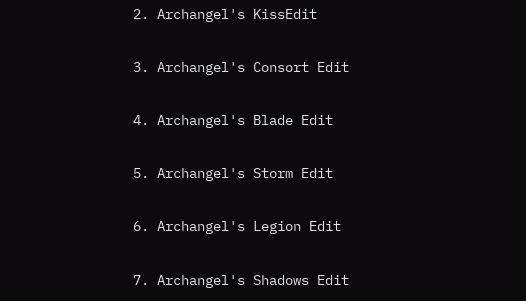2. Archangel's KissEdit

3. Archangel's Consort Edit

4. Archangel's Blade Edit

5. Archangel's Storm Edit

6. Archangel's Legion Edit

7. Archangel's Shadows Edit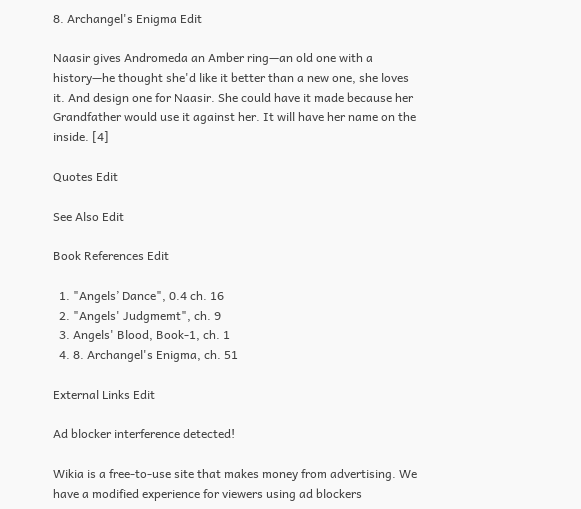8. Archangel's Enigma Edit

Naasir gives Andromeda an Amber ring—an old one with a history—he thought she'd like it better than a new one, she loves it. And design one for Naasir. She could have it made because her Grandfather would use it against her. It will have her name on the inside. [4]

Quotes Edit

See Also Edit

Book References Edit

  1. "Angels’ Dance", 0.4 ch. 16
  2. "Angels' Judgmemt", ch. 9
  3. Angels' Blood, Book-1, ch. 1
  4. 8. Archangel's Enigma, ch. 51

External Links Edit

Ad blocker interference detected!

Wikia is a free-to-use site that makes money from advertising. We have a modified experience for viewers using ad blockers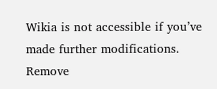Wikia is not accessible if you’ve made further modifications. Remove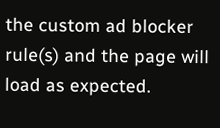the custom ad blocker rule(s) and the page will load as expected.